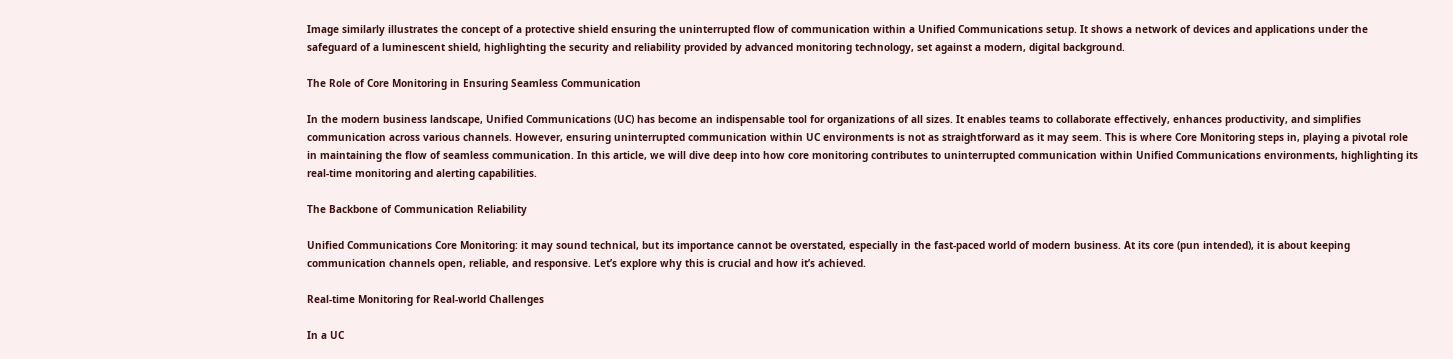Image similarly illustrates the concept of a protective shield ensuring the uninterrupted flow of communication within a Unified Communications setup. It shows a network of devices and applications under the safeguard of a luminescent shield, highlighting the security and reliability provided by advanced monitoring technology, set against a modern, digital background.

The Role of Core Monitoring in Ensuring Seamless Communication

In the modern business landscape, Unified Communications (UC) has become an indispensable tool for organizations of all sizes. It enables teams to collaborate effectively, enhances productivity, and simplifies communication across various channels. However, ensuring uninterrupted communication within UC environments is not as straightforward as it may seem. This is where Core Monitoring steps in, playing a pivotal role in maintaining the flow of seamless communication. In this article, we will dive deep into how core monitoring contributes to uninterrupted communication within Unified Communications environments, highlighting its real-time monitoring and alerting capabilities.

The Backbone of Communication Reliability

Unified Communications Core Monitoring: it may sound technical, but its importance cannot be overstated, especially in the fast-paced world of modern business. At its core (pun intended), it is about keeping communication channels open, reliable, and responsive. Let’s explore why this is crucial and how it’s achieved.

Real-time Monitoring for Real-world Challenges

In a UC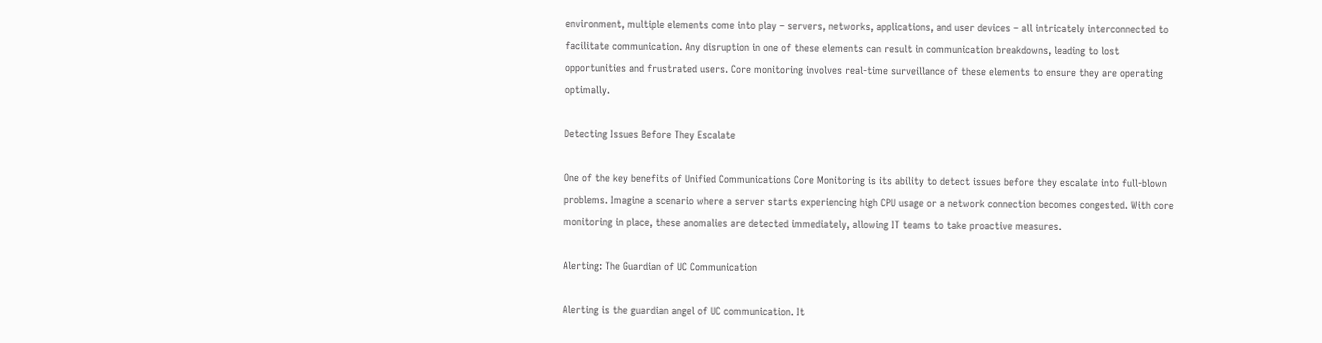environment, multiple elements come into play – servers, networks, applications, and user devices – all intricately interconnected to facilitate communication. Any disruption in one of these elements can result in communication breakdowns, leading to lost opportunities and frustrated users. Core monitoring involves real-time surveillance of these elements to ensure they are operating optimally.

Detecting Issues Before They Escalate

One of the key benefits of Unified Communications Core Monitoring is its ability to detect issues before they escalate into full-blown problems. Imagine a scenario where a server starts experiencing high CPU usage or a network connection becomes congested. With core monitoring in place, these anomalies are detected immediately, allowing IT teams to take proactive measures.

Alerting: The Guardian of UC Communication

Alerting is the guardian angel of UC communication. It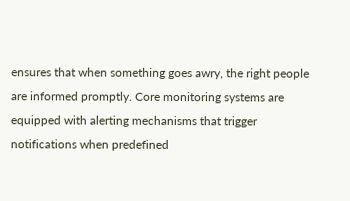ensures that when something goes awry, the right people are informed promptly. Core monitoring systems are equipped with alerting mechanisms that trigger notifications when predefined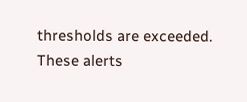thresholds are exceeded. These alerts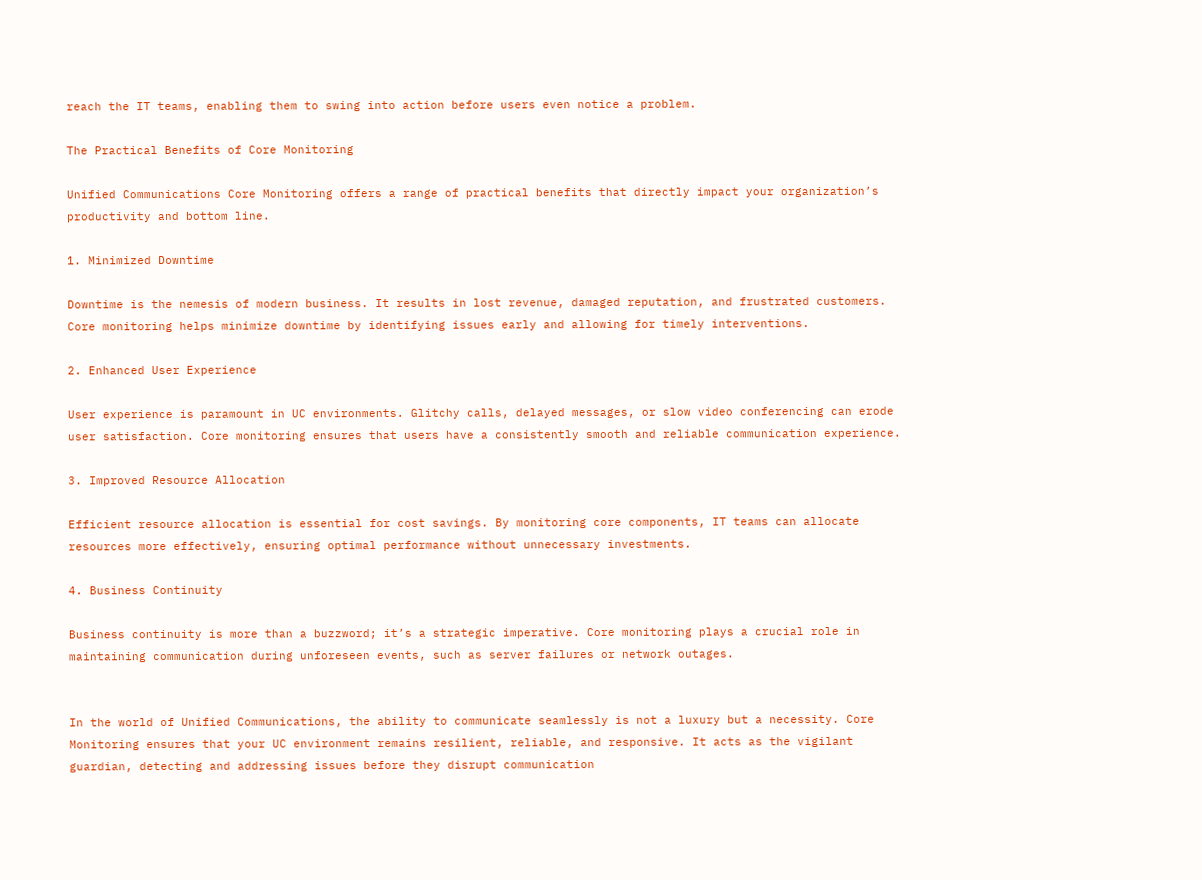reach the IT teams, enabling them to swing into action before users even notice a problem.

The Practical Benefits of Core Monitoring

Unified Communications Core Monitoring offers a range of practical benefits that directly impact your organization’s productivity and bottom line.

1. Minimized Downtime

Downtime is the nemesis of modern business. It results in lost revenue, damaged reputation, and frustrated customers. Core monitoring helps minimize downtime by identifying issues early and allowing for timely interventions.

2. Enhanced User Experience

User experience is paramount in UC environments. Glitchy calls, delayed messages, or slow video conferencing can erode user satisfaction. Core monitoring ensures that users have a consistently smooth and reliable communication experience.

3. Improved Resource Allocation

Efficient resource allocation is essential for cost savings. By monitoring core components, IT teams can allocate resources more effectively, ensuring optimal performance without unnecessary investments.

4. Business Continuity

Business continuity is more than a buzzword; it’s a strategic imperative. Core monitoring plays a crucial role in maintaining communication during unforeseen events, such as server failures or network outages.


In the world of Unified Communications, the ability to communicate seamlessly is not a luxury but a necessity. Core Monitoring ensures that your UC environment remains resilient, reliable, and responsive. It acts as the vigilant guardian, detecting and addressing issues before they disrupt communication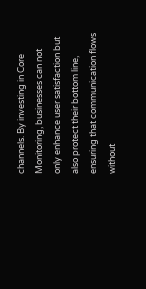channels. By investing in Core Monitoring, businesses can not only enhance user satisfaction but also protect their bottom line, ensuring that communication flows without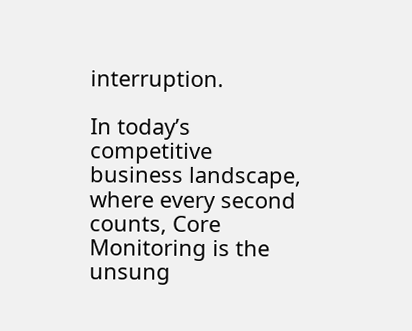interruption.

In today’s competitive business landscape, where every second counts, Core Monitoring is the unsung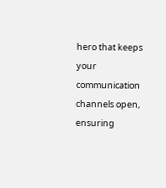hero that keeps your communication channels open, ensuring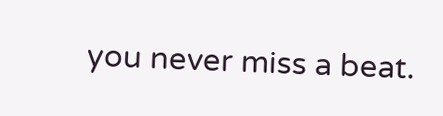you never miss a beat.